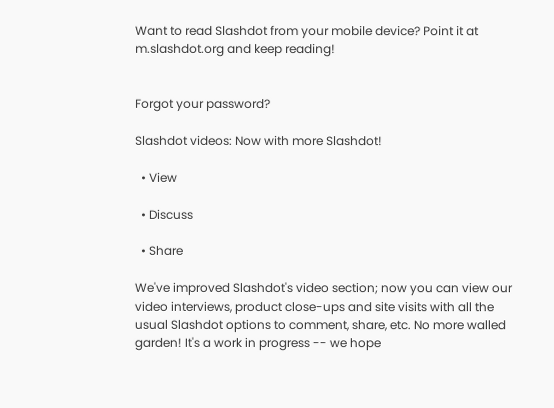Want to read Slashdot from your mobile device? Point it at m.slashdot.org and keep reading!


Forgot your password?

Slashdot videos: Now with more Slashdot!

  • View

  • Discuss

  • Share

We've improved Slashdot's video section; now you can view our video interviews, product close-ups and site visits with all the usual Slashdot options to comment, share, etc. No more walled garden! It's a work in progress -- we hope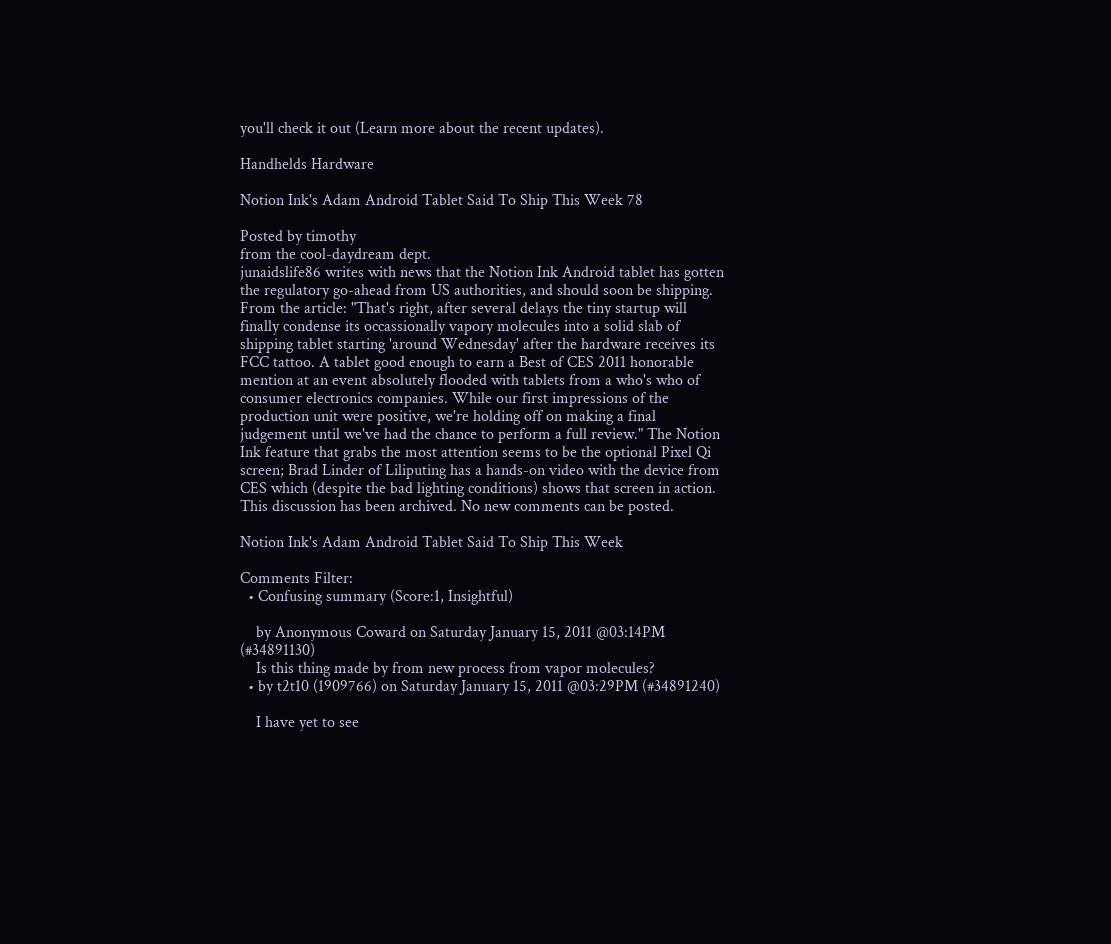you'll check it out (Learn more about the recent updates).

Handhelds Hardware

Notion Ink's Adam Android Tablet Said To Ship This Week 78

Posted by timothy
from the cool-daydream dept.
junaidslife86 writes with news that the Notion Ink Android tablet has gotten the regulatory go-ahead from US authorities, and should soon be shipping. From the article: "That's right, after several delays the tiny startup will finally condense its occassionally vapory molecules into a solid slab of shipping tablet starting 'around Wednesday' after the hardware receives its FCC tattoo. A tablet good enough to earn a Best of CES 2011 honorable mention at an event absolutely flooded with tablets from a who's who of consumer electronics companies. While our first impressions of the production unit were positive, we're holding off on making a final judgement until we've had the chance to perform a full review." The Notion Ink feature that grabs the most attention seems to be the optional Pixel Qi screen; Brad Linder of Liliputing has a hands-on video with the device from CES which (despite the bad lighting conditions) shows that screen in action.
This discussion has been archived. No new comments can be posted.

Notion Ink's Adam Android Tablet Said To Ship This Week

Comments Filter:
  • Confusing summary (Score:1, Insightful)

    by Anonymous Coward on Saturday January 15, 2011 @03:14PM (#34891130)
    Is this thing made by from new process from vapor molecules?
  • by t2t10 (1909766) on Saturday January 15, 2011 @03:29PM (#34891240)

    I have yet to see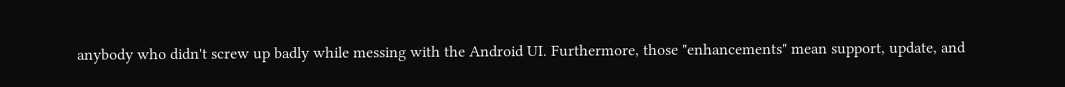anybody who didn't screw up badly while messing with the Android UI. Furthermore, those "enhancements" mean support, update, and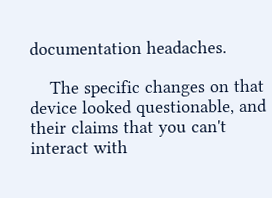documentation headaches.

    The specific changes on that device looked questionable, and their claims that you can't interact with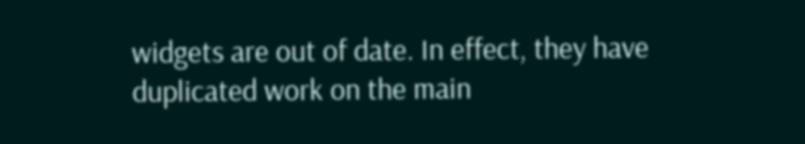widgets are out of date. In effect, they have duplicated work on the main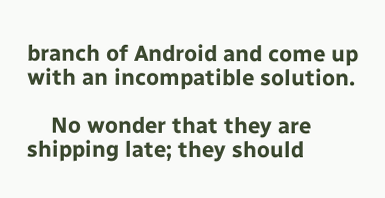branch of Android and come up with an incompatible solution.

    No wonder that they are shipping late; they should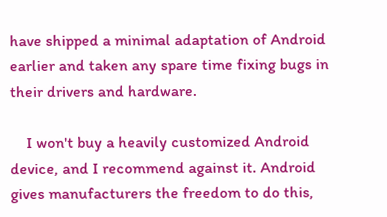have shipped a minimal adaptation of Android earlier and taken any spare time fixing bugs in their drivers and hardware.

    I won't buy a heavily customized Android device, and I recommend against it. Android gives manufacturers the freedom to do this,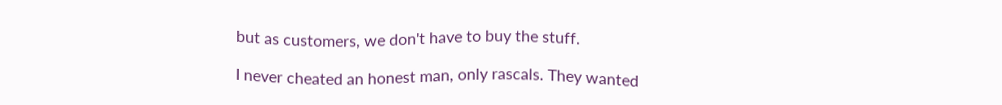but as customers, we don't have to buy the stuff.

I never cheated an honest man, only rascals. They wanted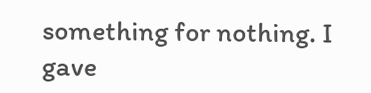something for nothing. I gave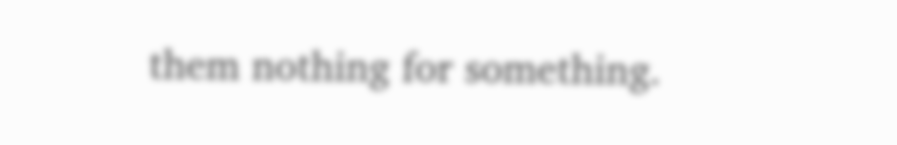them nothing for something.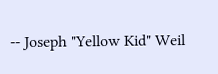-- Joseph "Yellow Kid" Weil